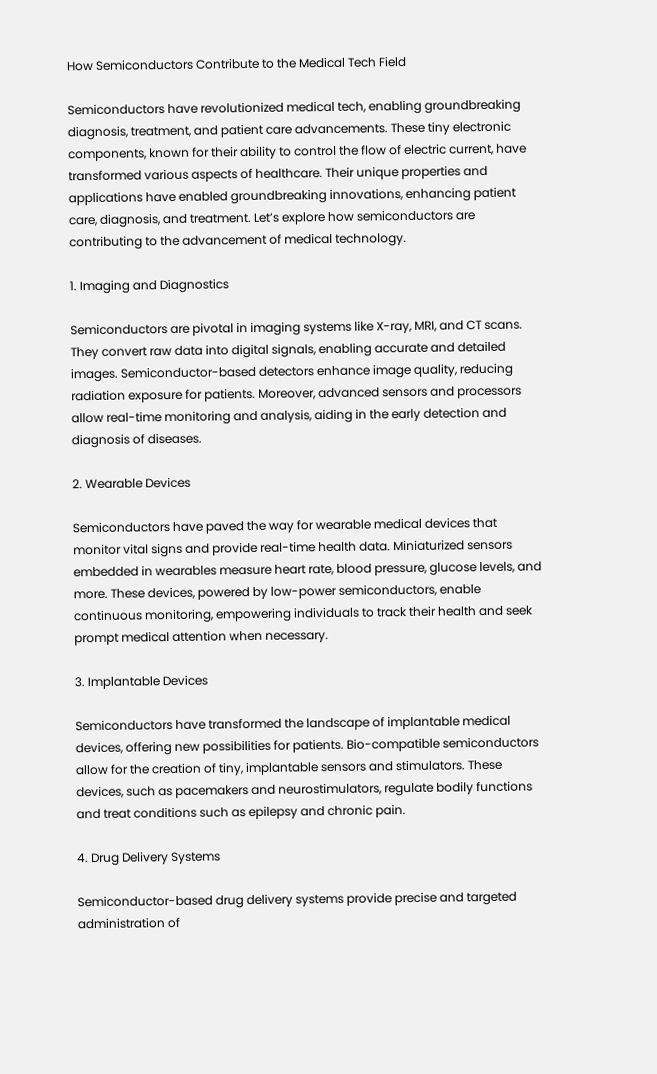How Semiconductors Contribute to the Medical Tech Field

Semiconductors have revolutionized medical tech, enabling groundbreaking diagnosis, treatment, and patient care advancements. These tiny electronic components, known for their ability to control the flow of electric current, have transformed various aspects of healthcare. Their unique properties and applications have enabled groundbreaking innovations, enhancing patient care, diagnosis, and treatment. Let’s explore how semiconductors are contributing to the advancement of medical technology.

1. Imaging and Diagnostics

Semiconductors are pivotal in imaging systems like X-ray, MRI, and CT scans. They convert raw data into digital signals, enabling accurate and detailed images. Semiconductor-based detectors enhance image quality, reducing radiation exposure for patients. Moreover, advanced sensors and processors allow real-time monitoring and analysis, aiding in the early detection and diagnosis of diseases.

2. Wearable Devices

Semiconductors have paved the way for wearable medical devices that monitor vital signs and provide real-time health data. Miniaturized sensors embedded in wearables measure heart rate, blood pressure, glucose levels, and more. These devices, powered by low-power semiconductors, enable continuous monitoring, empowering individuals to track their health and seek prompt medical attention when necessary.

3. Implantable Devices

Semiconductors have transformed the landscape of implantable medical devices, offering new possibilities for patients. Bio-compatible semiconductors allow for the creation of tiny, implantable sensors and stimulators. These devices, such as pacemakers and neurostimulators, regulate bodily functions and treat conditions such as epilepsy and chronic pain.

4. Drug Delivery Systems

Semiconductor-based drug delivery systems provide precise and targeted administration of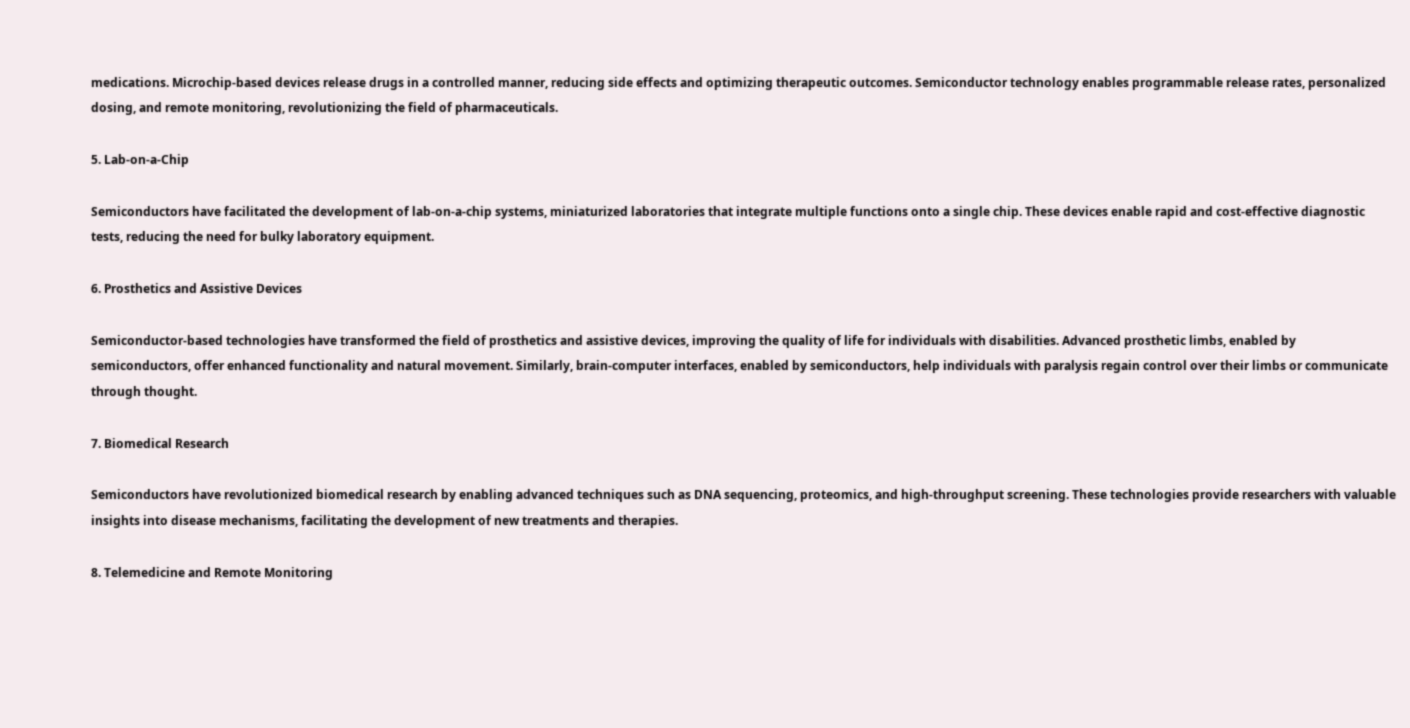medications. Microchip-based devices release drugs in a controlled manner, reducing side effects and optimizing therapeutic outcomes. Semiconductor technology enables programmable release rates, personalized dosing, and remote monitoring, revolutionizing the field of pharmaceuticals.

5. Lab-on-a-Chip

Semiconductors have facilitated the development of lab-on-a-chip systems, miniaturized laboratories that integrate multiple functions onto a single chip. These devices enable rapid and cost-effective diagnostic tests, reducing the need for bulky laboratory equipment.

6. Prosthetics and Assistive Devices

Semiconductor-based technologies have transformed the field of prosthetics and assistive devices, improving the quality of life for individuals with disabilities. Advanced prosthetic limbs, enabled by semiconductors, offer enhanced functionality and natural movement. Similarly, brain-computer interfaces, enabled by semiconductors, help individuals with paralysis regain control over their limbs or communicate through thought.

7. Biomedical Research

Semiconductors have revolutionized biomedical research by enabling advanced techniques such as DNA sequencing, proteomics, and high-throughput screening. These technologies provide researchers with valuable insights into disease mechanisms, facilitating the development of new treatments and therapies.

8. Telemedicine and Remote Monitoring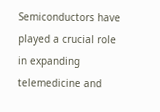Semiconductors have played a crucial role in expanding telemedicine and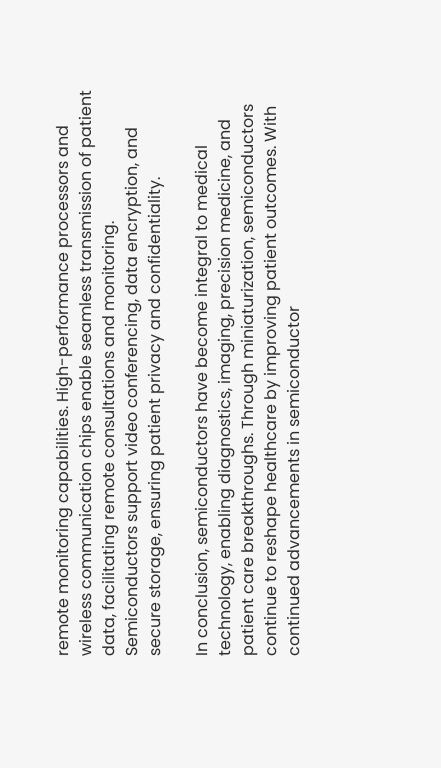remote monitoring capabilities. High-performance processors and wireless communication chips enable seamless transmission of patient data, facilitating remote consultations and monitoring. Semiconductors support video conferencing, data encryption, and secure storage, ensuring patient privacy and confidentiality.

In conclusion, semiconductors have become integral to medical technology, enabling diagnostics, imaging, precision medicine, and patient care breakthroughs. Through miniaturization, semiconductors continue to reshape healthcare by improving patient outcomes. With continued advancements in semiconductor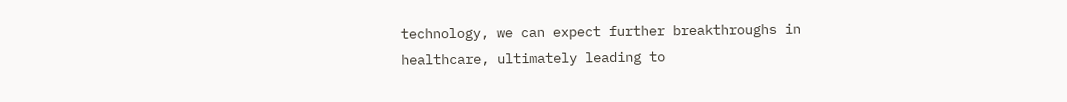technology, we can expect further breakthroughs in healthcare, ultimately leading to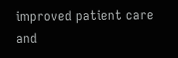improved patient care and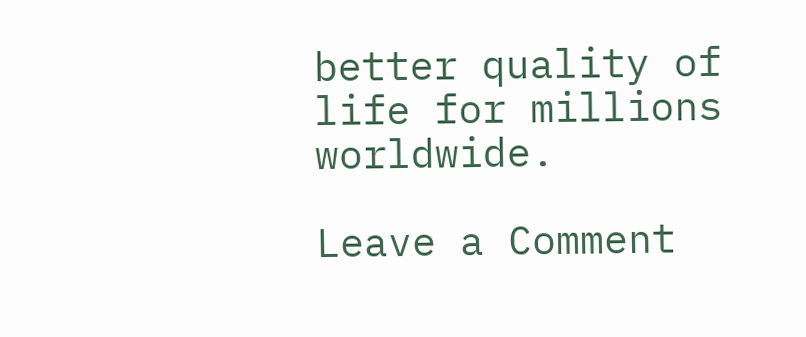better quality of life for millions worldwide.

Leave a Comment